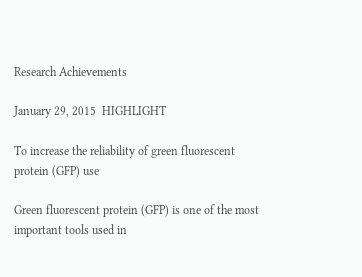Research Achievements

January 29, 2015  HIGHLIGHT

To increase the reliability of green fluorescent protein (GFP) use

Green fluorescent protein (GFP) is one of the most important tools used in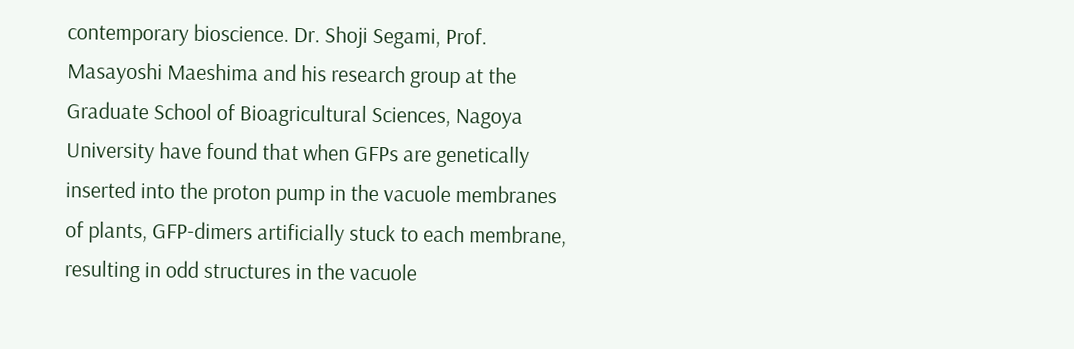contemporary bioscience. Dr. Shoji Segami, Prof. Masayoshi Maeshima and his research group at the Graduate School of Bioagricultural Sciences, Nagoya University have found that when GFPs are genetically inserted into the proton pump in the vacuole membranes of plants, GFP-dimers artificially stuck to each membrane, resulting in odd structures in the vacuole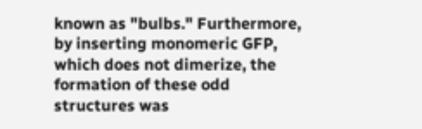known as "bulbs." Furthermore, by inserting monomeric GFP, which does not dimerize, the formation of these odd structures was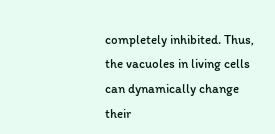completely inhibited. Thus, the vacuoles in living cells can dynamically change their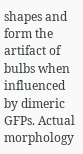shapes and form the artifact of bulbs when influenced by dimeric GFPs. Actual morphology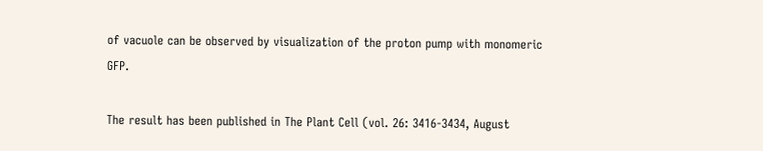of vacuole can be observed by visualization of the proton pump with monomeric GFP.

The result has been published in The Plant Cell (vol. 26: 3416-3434, August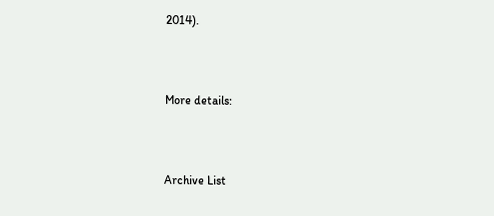2014).



More details:



Archive List